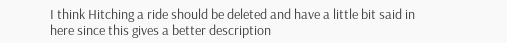I think Hitching a ride should be deleted and have a little bit said in here since this gives a better description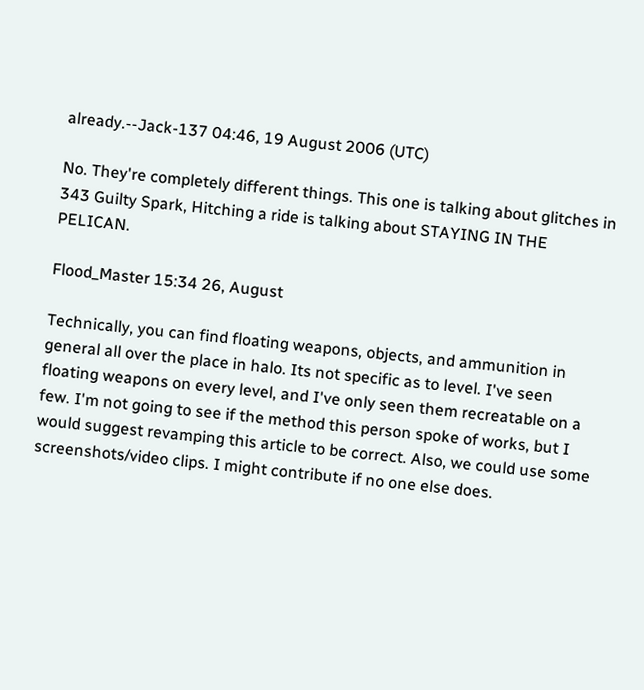already.--Jack-137 04:46, 19 August 2006 (UTC)

No. They're completely different things. This one is talking about glitches in 343 Guilty Spark, Hitching a ride is talking about STAYING IN THE PELICAN.

Flood_Master 15:34 26, August

Technically, you can find floating weapons, objects, and ammunition in general all over the place in halo. Its not specific as to level. I've seen floating weapons on every level, and I've only seen them recreatable on a few. I'm not going to see if the method this person spoke of works, but I would suggest revamping this article to be correct. Also, we could use some screenshots/video clips. I might contribute if no one else does.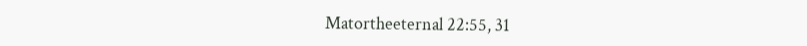Matortheeternal 22:55, 31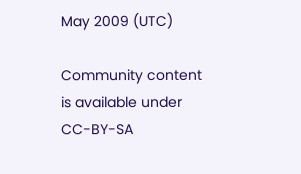May 2009 (UTC)

Community content is available under CC-BY-SA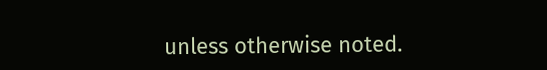unless otherwise noted.